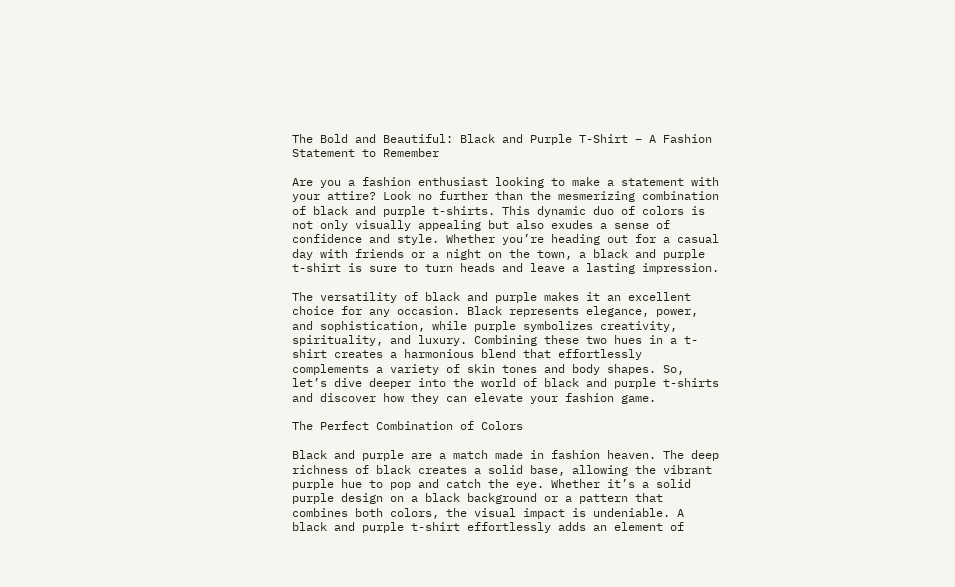The Bold and Beautiful: Black and Purple T-Shirt – A Fashion Statement to Remember

Are you a fashion enthusiast looking to make a statement with your attire? Look no further than the mesmerizing combination of black and purple t-shirts. This dynamic duo of colors is not only visually appealing but also exudes a sense of confidence and style. Whether you’re heading out for a casual day with friends or a night on the town, a black and purple t-shirt is sure to turn heads and leave a lasting impression.

The versatility of black and purple makes it an excellent choice for any occasion. Black represents elegance, power, and sophistication, while purple symbolizes creativity, spirituality, and luxury. Combining these two hues in a t-shirt creates a harmonious blend that effortlessly complements a variety of skin tones and body shapes. So, let’s dive deeper into the world of black and purple t-shirts and discover how they can elevate your fashion game.

The Perfect Combination of Colors

Black and purple are a match made in fashion heaven. The deep richness of black creates a solid base, allowing the vibrant purple hue to pop and catch the eye. Whether it’s a solid purple design on a black background or a pattern that combines both colors, the visual impact is undeniable. A black and purple t-shirt effortlessly adds an element of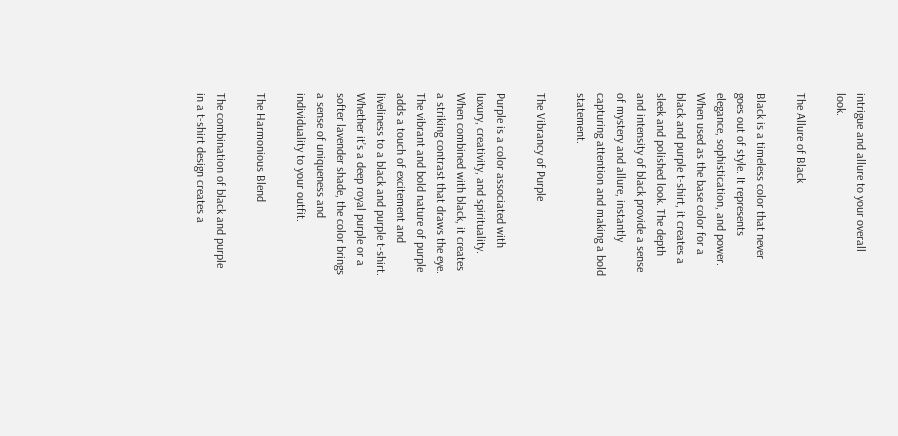intrigue and allure to your overall look.

The Allure of Black

Black is a timeless color that never goes out of style. It represents elegance, sophistication, and power. When used as the base color for a black and purple t-shirt, it creates a sleek and polished look. The depth and intensity of black provide a sense of mystery and allure, instantly capturing attention and making a bold statement.

The Vibrancy of Purple

Purple is a color associated with luxury, creativity, and spirituality. When combined with black, it creates a striking contrast that draws the eye. The vibrant and bold nature of purple adds a touch of excitement and liveliness to a black and purple t-shirt. Whether it’s a deep royal purple or a softer lavender shade, the color brings a sense of uniqueness and individuality to your outfit.

The Harmonious Blend

The combination of black and purple in a t-shirt design creates a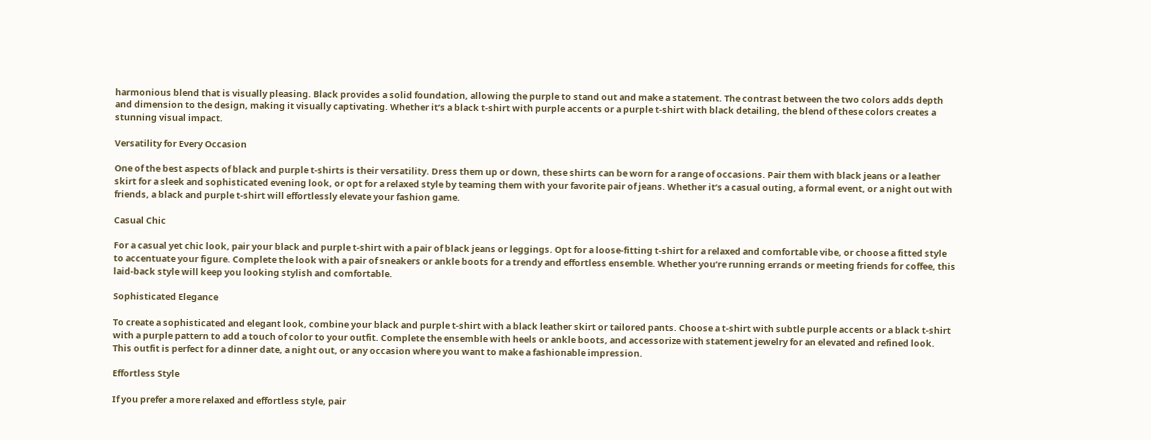harmonious blend that is visually pleasing. Black provides a solid foundation, allowing the purple to stand out and make a statement. The contrast between the two colors adds depth and dimension to the design, making it visually captivating. Whether it’s a black t-shirt with purple accents or a purple t-shirt with black detailing, the blend of these colors creates a stunning visual impact.

Versatility for Every Occasion

One of the best aspects of black and purple t-shirts is their versatility. Dress them up or down, these shirts can be worn for a range of occasions. Pair them with black jeans or a leather skirt for a sleek and sophisticated evening look, or opt for a relaxed style by teaming them with your favorite pair of jeans. Whether it’s a casual outing, a formal event, or a night out with friends, a black and purple t-shirt will effortlessly elevate your fashion game.

Casual Chic

For a casual yet chic look, pair your black and purple t-shirt with a pair of black jeans or leggings. Opt for a loose-fitting t-shirt for a relaxed and comfortable vibe, or choose a fitted style to accentuate your figure. Complete the look with a pair of sneakers or ankle boots for a trendy and effortless ensemble. Whether you’re running errands or meeting friends for coffee, this laid-back style will keep you looking stylish and comfortable.

Sophisticated Elegance

To create a sophisticated and elegant look, combine your black and purple t-shirt with a black leather skirt or tailored pants. Choose a t-shirt with subtle purple accents or a black t-shirt with a purple pattern to add a touch of color to your outfit. Complete the ensemble with heels or ankle boots, and accessorize with statement jewelry for an elevated and refined look. This outfit is perfect for a dinner date, a night out, or any occasion where you want to make a fashionable impression.

Effortless Style

If you prefer a more relaxed and effortless style, pair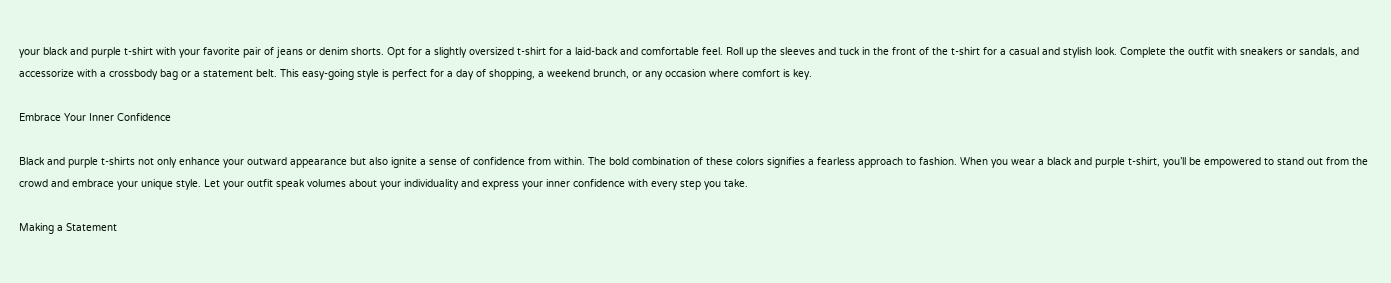your black and purple t-shirt with your favorite pair of jeans or denim shorts. Opt for a slightly oversized t-shirt for a laid-back and comfortable feel. Roll up the sleeves and tuck in the front of the t-shirt for a casual and stylish look. Complete the outfit with sneakers or sandals, and accessorize with a crossbody bag or a statement belt. This easy-going style is perfect for a day of shopping, a weekend brunch, or any occasion where comfort is key.

Embrace Your Inner Confidence

Black and purple t-shirts not only enhance your outward appearance but also ignite a sense of confidence from within. The bold combination of these colors signifies a fearless approach to fashion. When you wear a black and purple t-shirt, you’ll be empowered to stand out from the crowd and embrace your unique style. Let your outfit speak volumes about your individuality and express your inner confidence with every step you take.

Making a Statement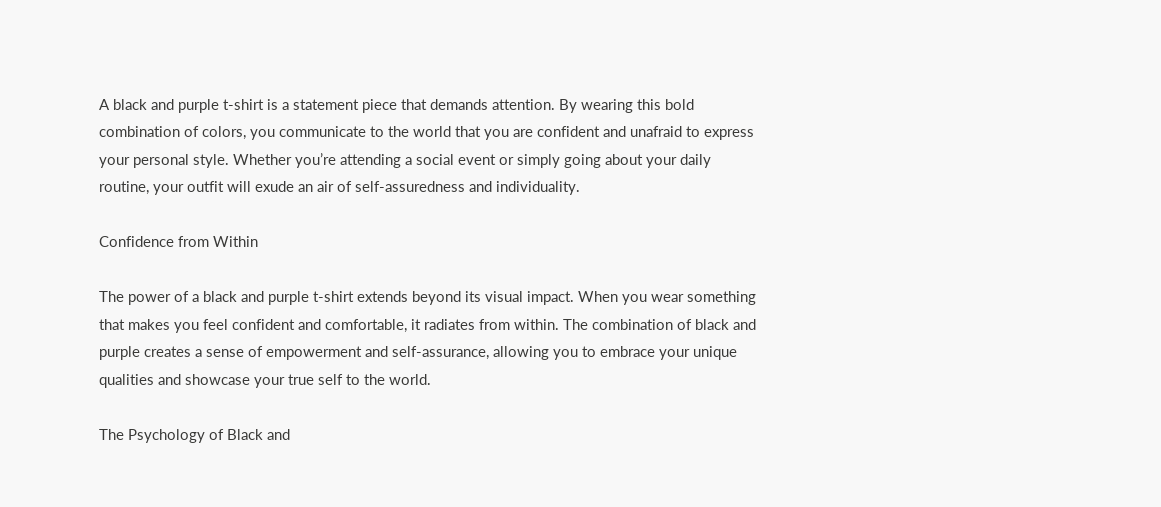A black and purple t-shirt is a statement piece that demands attention. By wearing this bold combination of colors, you communicate to the world that you are confident and unafraid to express your personal style. Whether you’re attending a social event or simply going about your daily routine, your outfit will exude an air of self-assuredness and individuality.

Confidence from Within

The power of a black and purple t-shirt extends beyond its visual impact. When you wear something that makes you feel confident and comfortable, it radiates from within. The combination of black and purple creates a sense of empowerment and self-assurance, allowing you to embrace your unique qualities and showcase your true self to the world.

The Psychology of Black and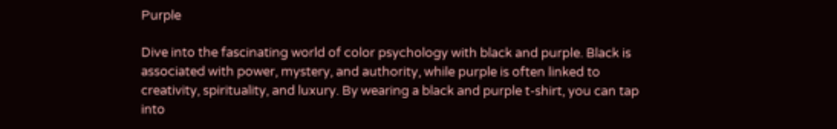Purple

Dive into the fascinating world of color psychology with black and purple. Black is associated with power, mystery, and authority, while purple is often linked to creativity, spirituality, and luxury. By wearing a black and purple t-shirt, you can tap into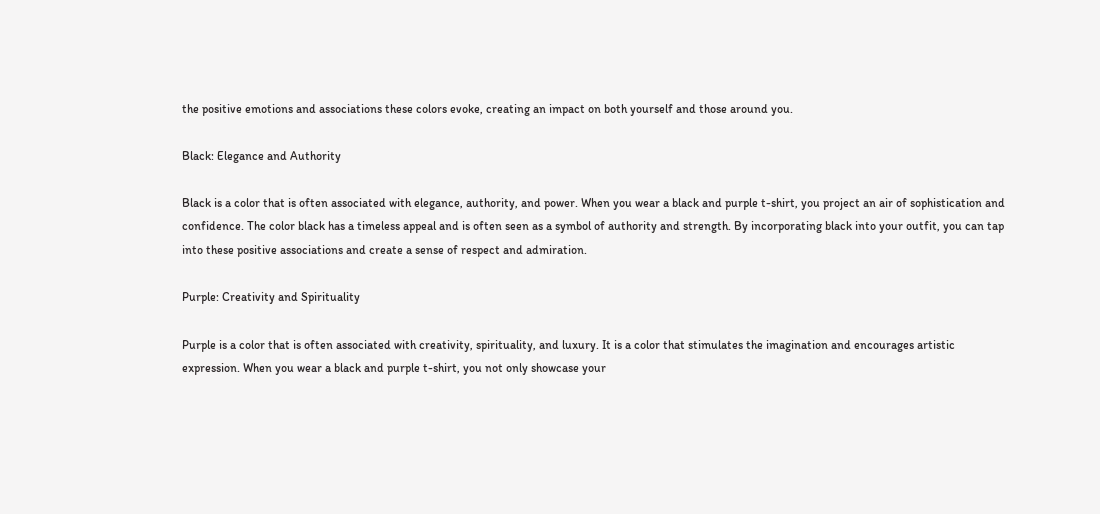the positive emotions and associations these colors evoke, creating an impact on both yourself and those around you.

Black: Elegance and Authority

Black is a color that is often associated with elegance, authority, and power. When you wear a black and purple t-shirt, you project an air of sophistication and confidence. The color black has a timeless appeal and is often seen as a symbol of authority and strength. By incorporating black into your outfit, you can tap into these positive associations and create a sense of respect and admiration.

Purple: Creativity and Spirituality

Purple is a color that is often associated with creativity, spirituality, and luxury. It is a color that stimulates the imagination and encourages artistic expression. When you wear a black and purple t-shirt, you not only showcase your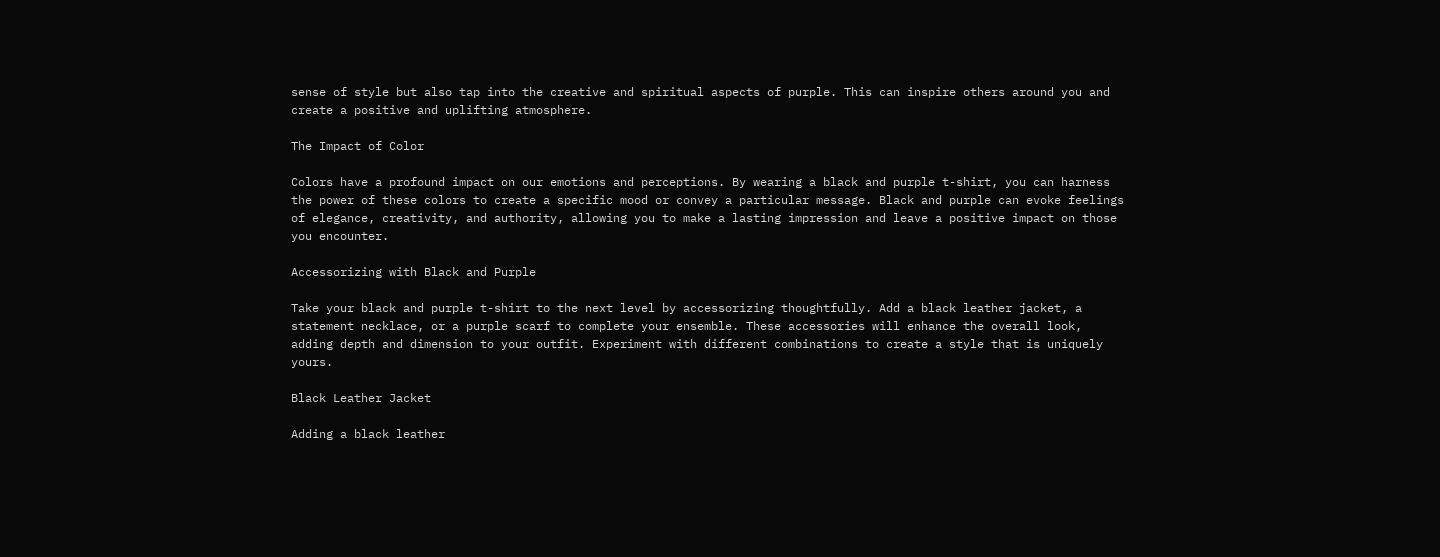sense of style but also tap into the creative and spiritual aspects of purple. This can inspire others around you and create a positive and uplifting atmosphere.

The Impact of Color

Colors have a profound impact on our emotions and perceptions. By wearing a black and purple t-shirt, you can harness the power of these colors to create a specific mood or convey a particular message. Black and purple can evoke feelings of elegance, creativity, and authority, allowing you to make a lasting impression and leave a positive impact on those you encounter.

Accessorizing with Black and Purple

Take your black and purple t-shirt to the next level by accessorizing thoughtfully. Add a black leather jacket, a statement necklace, or a purple scarf to complete your ensemble. These accessories will enhance the overall look, adding depth and dimension to your outfit. Experiment with different combinations to create a style that is uniquely yours.

Black Leather Jacket

Adding a black leather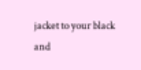jacket to your black and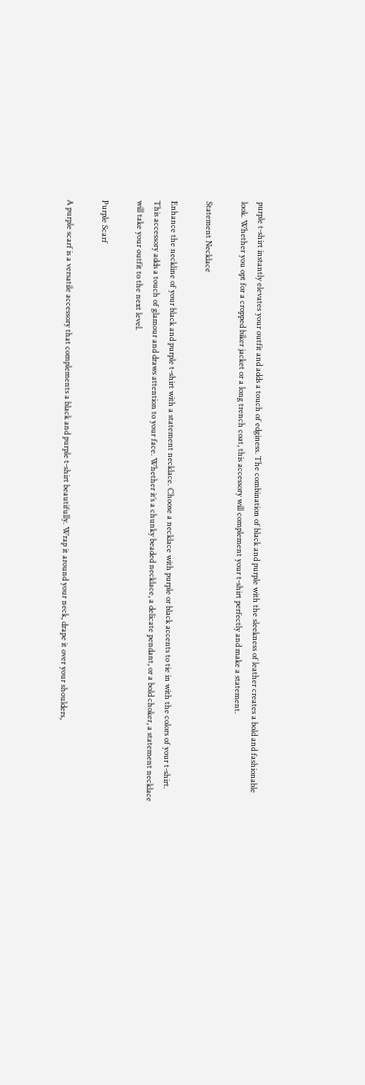purple t-shirt instantly elevates your outfit and adds a touch of edginess. The combination of black and purple with the sleekness of leather creates a bold and fashionable look. Whether you opt for a cropped biker jacket or a long trench coat, this accessory will complement your t-shirt perfectly and make a statement.

Statement Necklace

Enhance the neckline of your black and purple t-shirt with a statement necklace. Choose a necklace with purple or black accents to tie in with the colors of your t-shirt. This accessory adds a touch of glamour and draws attention to your face. Whether it’s a chunky beaded necklace, a delicate pendant, or a bold choker, a statement necklace will take your outfit to the next level.

Purple Scarf

A purple scarf is a versatile accessory that complements a black and purple t-shirt beautifully. Wrap it around your neck, drape it over your shoulders,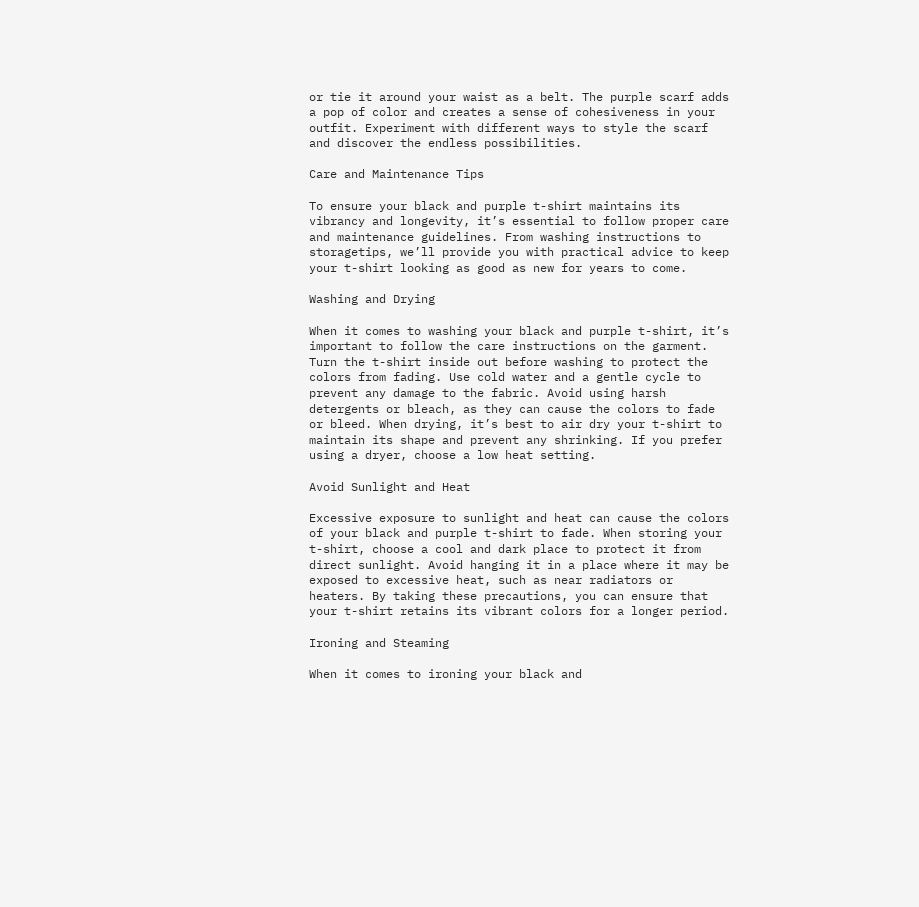or tie it around your waist as a belt. The purple scarf adds a pop of color and creates a sense of cohesiveness in your outfit. Experiment with different ways to style the scarf and discover the endless possibilities.

Care and Maintenance Tips

To ensure your black and purple t-shirt maintains its vibrancy and longevity, it’s essential to follow proper care and maintenance guidelines. From washing instructions to storagetips, we’ll provide you with practical advice to keep your t-shirt looking as good as new for years to come.

Washing and Drying

When it comes to washing your black and purple t-shirt, it’s important to follow the care instructions on the garment. Turn the t-shirt inside out before washing to protect the colors from fading. Use cold water and a gentle cycle to prevent any damage to the fabric. Avoid using harsh detergents or bleach, as they can cause the colors to fade or bleed. When drying, it’s best to air dry your t-shirt to maintain its shape and prevent any shrinking. If you prefer using a dryer, choose a low heat setting.

Avoid Sunlight and Heat

Excessive exposure to sunlight and heat can cause the colors of your black and purple t-shirt to fade. When storing your t-shirt, choose a cool and dark place to protect it from direct sunlight. Avoid hanging it in a place where it may be exposed to excessive heat, such as near radiators or heaters. By taking these precautions, you can ensure that your t-shirt retains its vibrant colors for a longer period.

Ironing and Steaming

When it comes to ironing your black and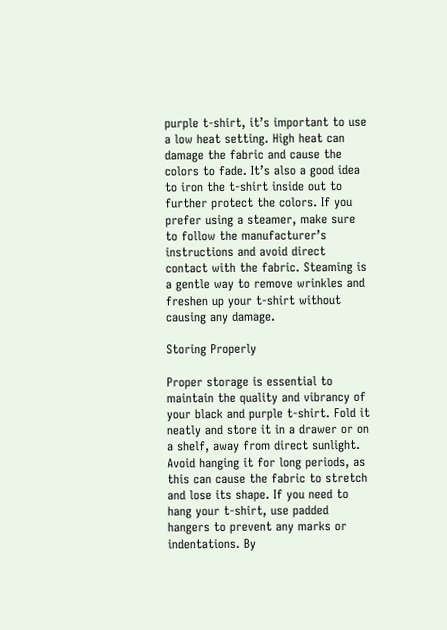purple t-shirt, it’s important to use a low heat setting. High heat can damage the fabric and cause the colors to fade. It’s also a good idea to iron the t-shirt inside out to further protect the colors. If you prefer using a steamer, make sure to follow the manufacturer’s instructions and avoid direct contact with the fabric. Steaming is a gentle way to remove wrinkles and freshen up your t-shirt without causing any damage.

Storing Properly

Proper storage is essential to maintain the quality and vibrancy of your black and purple t-shirt. Fold it neatly and store it in a drawer or on a shelf, away from direct sunlight. Avoid hanging it for long periods, as this can cause the fabric to stretch and lose its shape. If you need to hang your t-shirt, use padded hangers to prevent any marks or indentations. By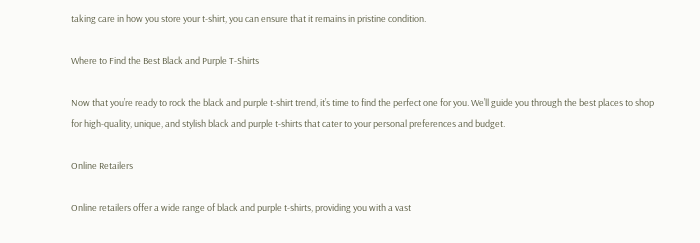taking care in how you store your t-shirt, you can ensure that it remains in pristine condition.

Where to Find the Best Black and Purple T-Shirts

Now that you’re ready to rock the black and purple t-shirt trend, it’s time to find the perfect one for you. We’ll guide you through the best places to shop for high-quality, unique, and stylish black and purple t-shirts that cater to your personal preferences and budget.

Online Retailers

Online retailers offer a wide range of black and purple t-shirts, providing you with a vast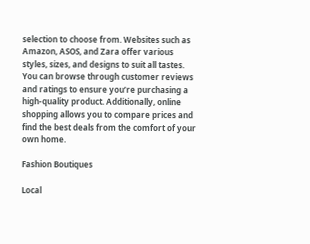selection to choose from. Websites such as Amazon, ASOS, and Zara offer various styles, sizes, and designs to suit all tastes. You can browse through customer reviews and ratings to ensure you’re purchasing a high-quality product. Additionally, online shopping allows you to compare prices and find the best deals from the comfort of your own home.

Fashion Boutiques

Local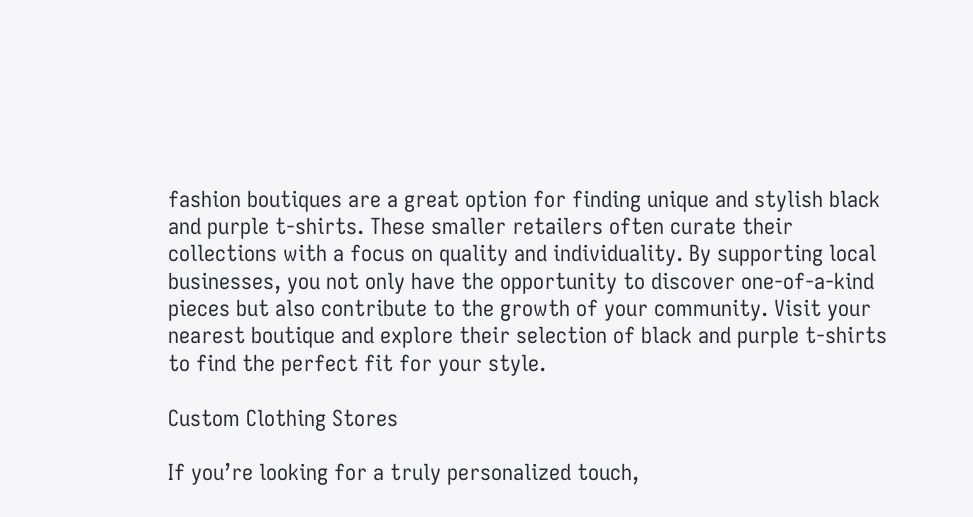fashion boutiques are a great option for finding unique and stylish black and purple t-shirts. These smaller retailers often curate their collections with a focus on quality and individuality. By supporting local businesses, you not only have the opportunity to discover one-of-a-kind pieces but also contribute to the growth of your community. Visit your nearest boutique and explore their selection of black and purple t-shirts to find the perfect fit for your style.

Custom Clothing Stores

If you’re looking for a truly personalized touch,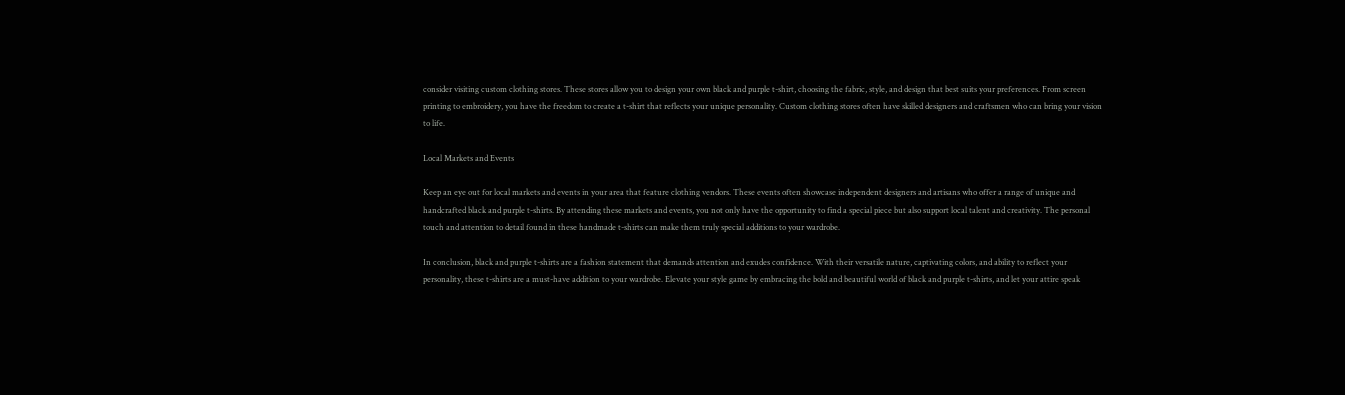consider visiting custom clothing stores. These stores allow you to design your own black and purple t-shirt, choosing the fabric, style, and design that best suits your preferences. From screen printing to embroidery, you have the freedom to create a t-shirt that reflects your unique personality. Custom clothing stores often have skilled designers and craftsmen who can bring your vision to life.

Local Markets and Events

Keep an eye out for local markets and events in your area that feature clothing vendors. These events often showcase independent designers and artisans who offer a range of unique and handcrafted black and purple t-shirts. By attending these markets and events, you not only have the opportunity to find a special piece but also support local talent and creativity. The personal touch and attention to detail found in these handmade t-shirts can make them truly special additions to your wardrobe.

In conclusion, black and purple t-shirts are a fashion statement that demands attention and exudes confidence. With their versatile nature, captivating colors, and ability to reflect your personality, these t-shirts are a must-have addition to your wardrobe. Elevate your style game by embracing the bold and beautiful world of black and purple t-shirts, and let your attire speak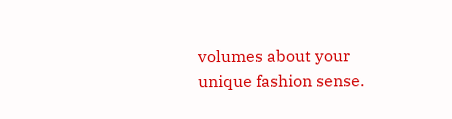volumes about your unique fashion sense.